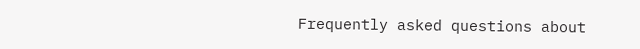Frequently asked questions about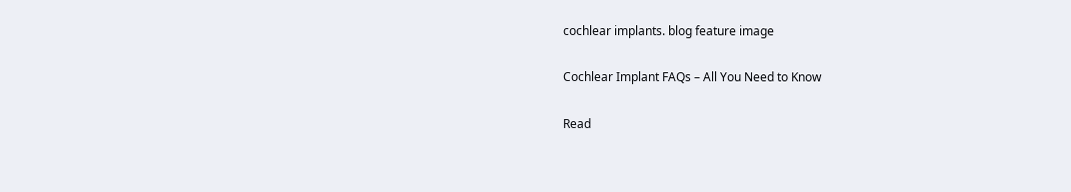cochlear implants. blog feature image

Cochlear Implant FAQs – All You Need to Know

Read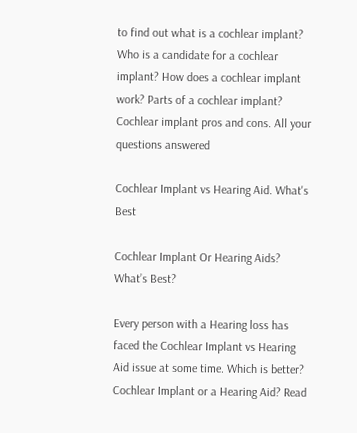to find out what is a cochlear implant? Who is a candidate for a cochlear implant? How does a cochlear implant work? Parts of a cochlear implant? Cochlear implant pros and cons. All your questions answered

Cochlear Implant vs Hearing Aid. What's Best

Cochlear Implant Or Hearing Aids? What’s Best?

Every person with a Hearing loss has faced the Cochlear Implant vs Hearing Aid issue at some time. Which is better? Cochlear Implant or a Hearing Aid? Read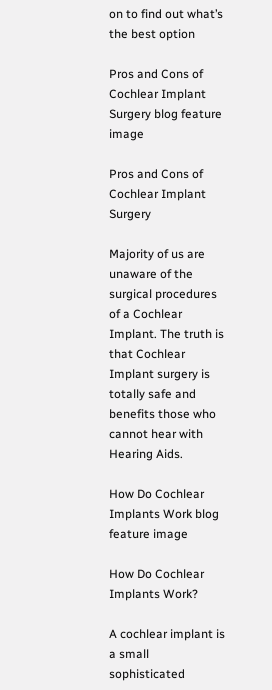on to find out what’s the best option

Pros and Cons of Cochlear Implant Surgery blog feature image

Pros and Cons of Cochlear Implant Surgery

Majority of us are unaware of the surgical procedures of a Cochlear Implant. The truth is that Cochlear Implant surgery is totally safe and benefits those who cannot hear with Hearing Aids.

How Do Cochlear Implants Work blog feature image

How Do Cochlear Implants Work?

A cochlear implant is a small sophisticated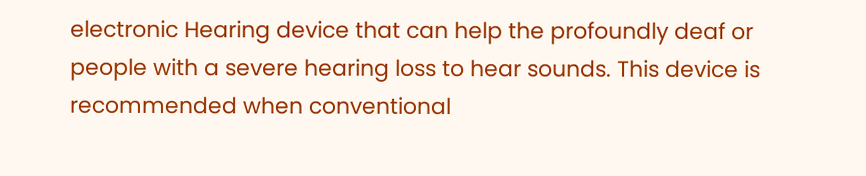electronic Hearing device that can help the profoundly deaf or people with a severe hearing loss to hear sounds. This device is recommended when conventional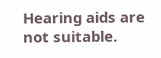Hearing aids are not suitable.